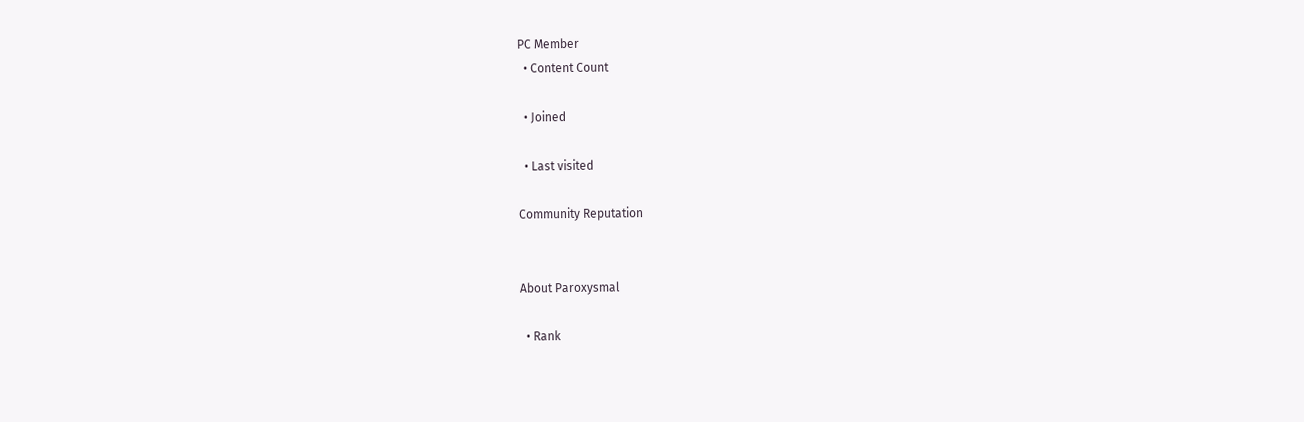PC Member
  • Content Count

  • Joined

  • Last visited

Community Reputation


About Paroxysmal

  • Rank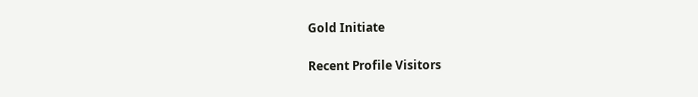Gold Initiate

Recent Profile Visitors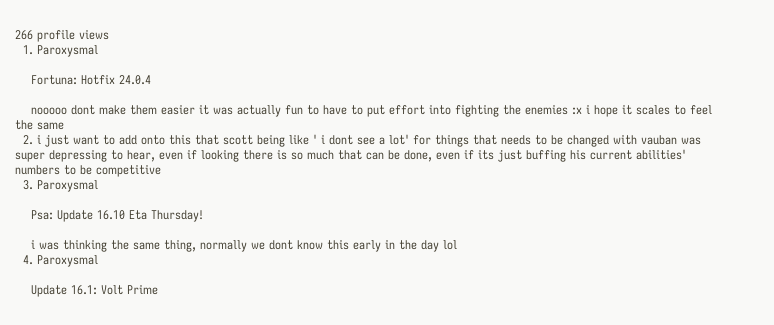266 profile views
  1. Paroxysmal

    Fortuna: Hotfix 24.0.4

    nooooo dont make them easier it was actually fun to have to put effort into fighting the enemies :x i hope it scales to feel the same
  2. i just want to add onto this that scott being like ' i dont see a lot' for things that needs to be changed with vauban was super depressing to hear, even if looking there is so much that can be done, even if its just buffing his current abilities' numbers to be competitive
  3. Paroxysmal

    Psa: Update 16.10 Eta Thursday!

    i was thinking the same thing, normally we dont know this early in the day lol
  4. Paroxysmal

    Update 16.1: Volt Prime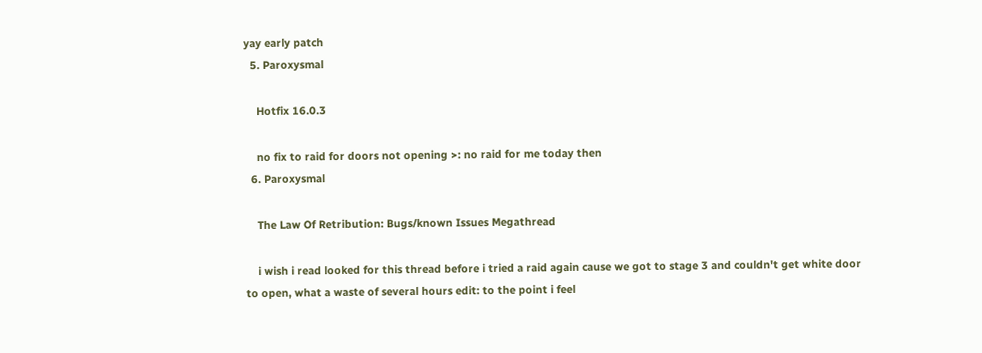yay early patch
  5. Paroxysmal

    Hotfix 16.0.3

    no fix to raid for doors not opening >: no raid for me today then
  6. Paroxysmal

    The Law Of Retribution: Bugs/known Issues Megathread

    i wish i read looked for this thread before i tried a raid again cause we got to stage 3 and couldn't get white door to open, what a waste of several hours edit: to the point i feel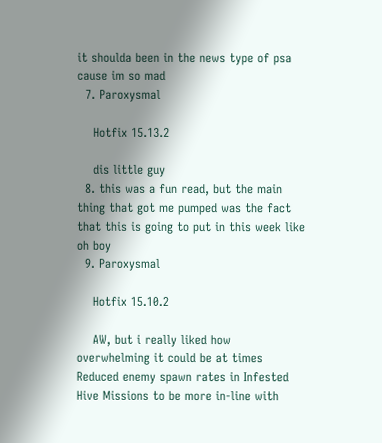it shoulda been in the news type of psa cause im so mad
  7. Paroxysmal

    Hotfix 15.13.2

    dis little guy
  8. this was a fun read, but the main thing that got me pumped was the fact that this is going to put in this week like oh boy
  9. Paroxysmal

    Hotfix 15.10.2

    AW, but i really liked how overwhelming it could be at times Reduced enemy spawn rates in Infested Hive Missions to be more in-line with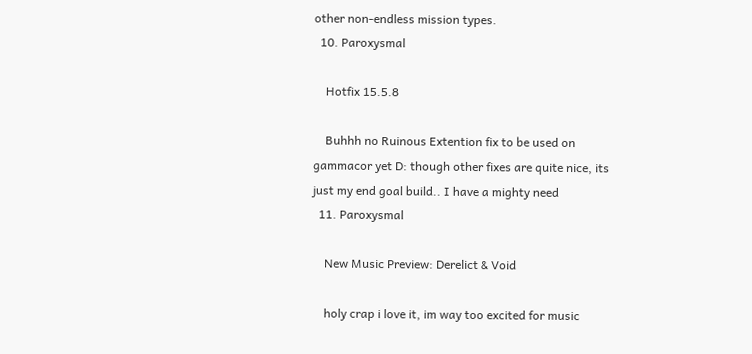other non-endless mission types.
  10. Paroxysmal

    Hotfix 15.5.8

    Buhhh no Ruinous Extention fix to be used on gammacor yet D: though other fixes are quite nice, its just my end goal build.. I have a mighty need
  11. Paroxysmal

    New Music Preview: Derelict & Void

    holy crap i love it, im way too excited for music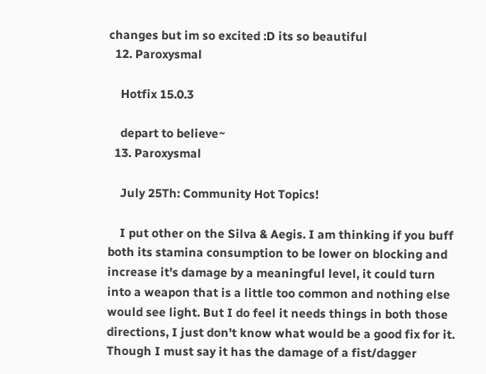changes but im so excited :D its so beautiful
  12. Paroxysmal

    Hotfix 15.0.3

    depart to believe~
  13. Paroxysmal

    July 25Th: Community Hot Topics!

    I put other on the Silva & Aegis. I am thinking if you buff both its stamina consumption to be lower on blocking and increase it's damage by a meaningful level, it could turn into a weapon that is a little too common and nothing else would see light. But I do feel it needs things in both those directions, I just don't know what would be a good fix for it. Though I must say it has the damage of a fist/dagger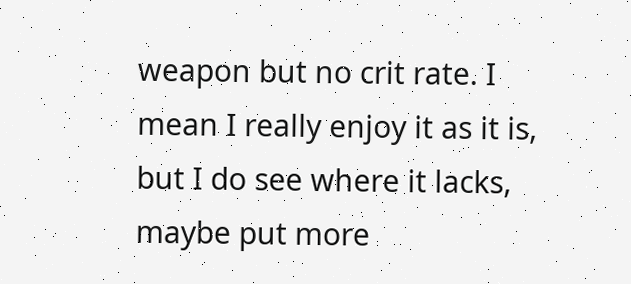weapon but no crit rate. I mean I really enjoy it as it is, but I do see where it lacks, maybe put more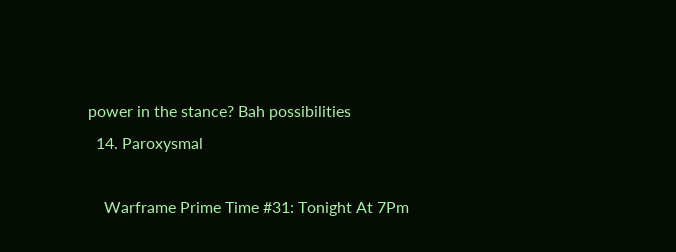power in the stance? Bah possibilities
  14. Paroxysmal

    Warframe Prime Time #31: Tonight At 7Pm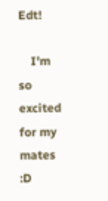Edt!

    I'm so excited for my mates :D